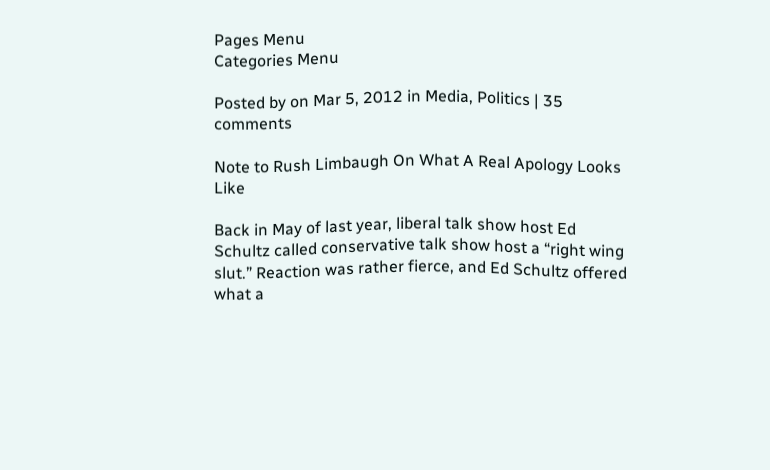Pages Menu
Categories Menu

Posted by on Mar 5, 2012 in Media, Politics | 35 comments

Note to Rush Limbaugh On What A Real Apology Looks Like

Back in May of last year, liberal talk show host Ed Schultz called conservative talk show host a “right wing slut.” Reaction was rather fierce, and Ed Schultz offered what a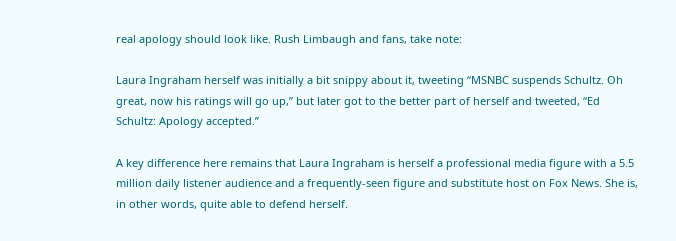real apology should look like. Rush Limbaugh and fans, take note:

Laura Ingraham herself was initially a bit snippy about it, tweeting “MSNBC suspends Schultz. Oh great, now his ratings will go up,” but later got to the better part of herself and tweeted, “Ed Schultz: Apology accepted.”

A key difference here remains that Laura Ingraham is herself a professional media figure with a 5.5 million daily listener audience and a frequently-seen figure and substitute host on Fox News. She is, in other words, quite able to defend herself.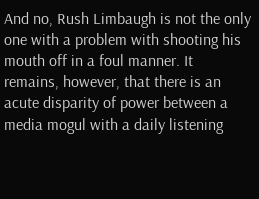And no, Rush Limbaugh is not the only one with a problem with shooting his mouth off in a foul manner. It remains, however, that there is an acute disparity of power between a media mogul with a daily listening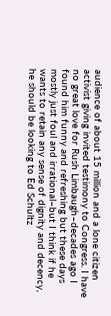audience of about 15 million and a lone citizen activist giving invited testimony to Congress. I have no great love for Rush Limbaugh–decades ago I found him funny and refreshing but these days mostly just foul and irrational–but I think if he wants to retain any sense of dignity and decency, he should be looking to Ed Schultz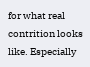for what real contrition looks like. Especially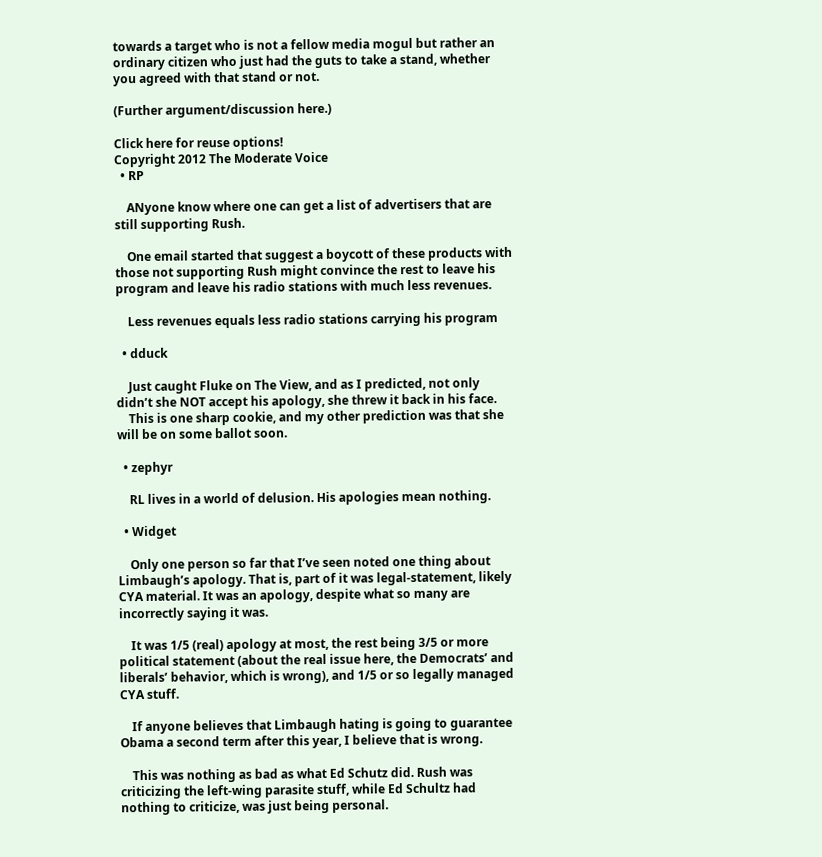towards a target who is not a fellow media mogul but rather an ordinary citizen who just had the guts to take a stand, whether you agreed with that stand or not.

(Further argument/discussion here.)

Click here for reuse options!
Copyright 2012 The Moderate Voice
  • RP

    ANyone know where one can get a list of advertisers that are still supporting Rush.

    One email started that suggest a boycott of these products with those not supporting Rush might convince the rest to leave his program and leave his radio stations with much less revenues.

    Less revenues equals less radio stations carrying his program

  • dduck

    Just caught Fluke on The View, and as I predicted, not only didn’t she NOT accept his apology, she threw it back in his face.
    This is one sharp cookie, and my other prediction was that she will be on some ballot soon.

  • zephyr

    RL lives in a world of delusion. His apologies mean nothing.

  • Widget

    Only one person so far that I’ve seen noted one thing about Limbaugh’s apology. That is, part of it was legal-statement, likely CYA material. It was an apology, despite what so many are incorrectly saying it was.

    It was 1/5 (real) apology at most, the rest being 3/5 or more political statement (about the real issue here, the Democrats’ and liberals’ behavior, which is wrong), and 1/5 or so legally managed CYA stuff.

    If anyone believes that Limbaugh hating is going to guarantee Obama a second term after this year, I believe that is wrong.

    This was nothing as bad as what Ed Schutz did. Rush was criticizing the left-wing parasite stuff, while Ed Schultz had nothing to criticize, was just being personal.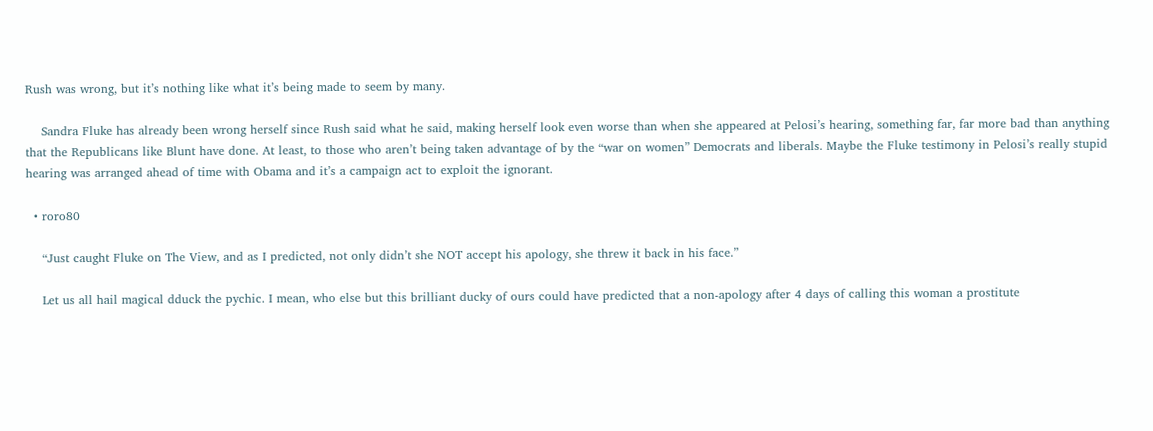Rush was wrong, but it’s nothing like what it’s being made to seem by many.

    Sandra Fluke has already been wrong herself since Rush said what he said, making herself look even worse than when she appeared at Pelosi’s hearing, something far, far more bad than anything that the Republicans like Blunt have done. At least, to those who aren’t being taken advantage of by the “war on women” Democrats and liberals. Maybe the Fluke testimony in Pelosi’s really stupid hearing was arranged ahead of time with Obama and it’s a campaign act to exploit the ignorant.

  • roro80

    “Just caught Fluke on The View, and as I predicted, not only didn’t she NOT accept his apology, she threw it back in his face.”

    Let us all hail magical dduck the pychic. I mean, who else but this brilliant ducky of ours could have predicted that a non-apology after 4 days of calling this woman a prostitute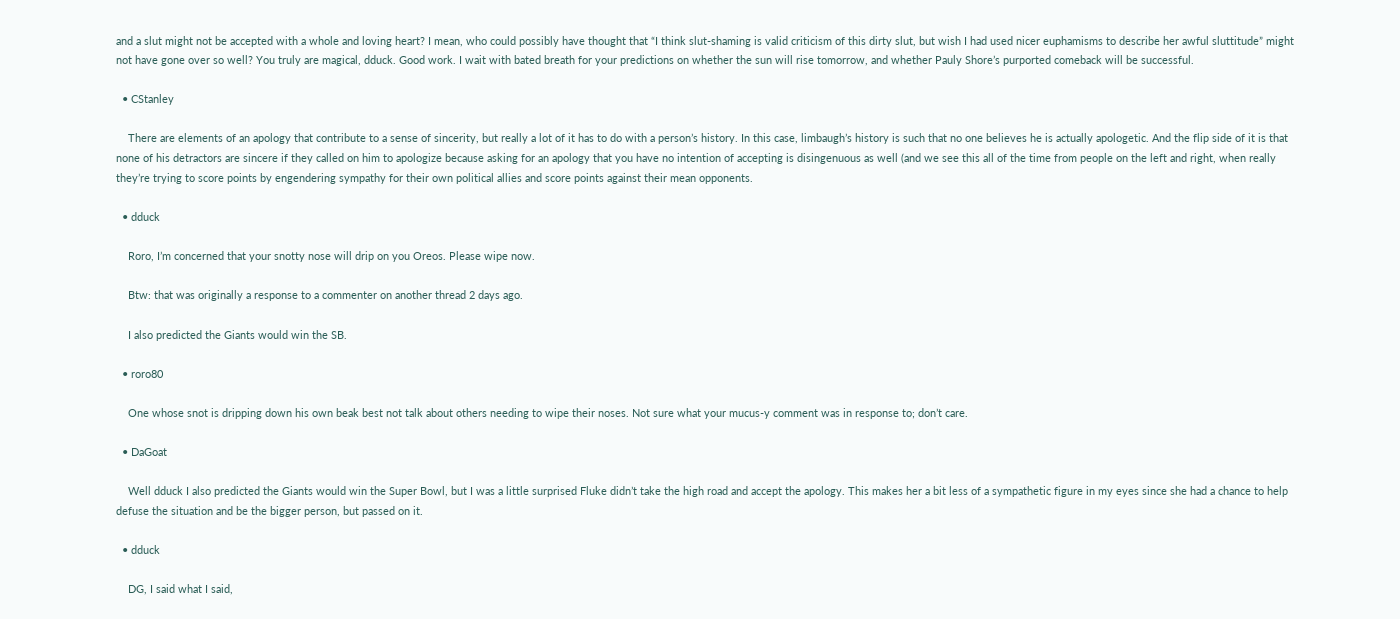and a slut might not be accepted with a whole and loving heart? I mean, who could possibly have thought that “I think slut-shaming is valid criticism of this dirty slut, but wish I had used nicer euphamisms to describe her awful sluttitude” might not have gone over so well? You truly are magical, dduck. Good work. I wait with bated breath for your predictions on whether the sun will rise tomorrow, and whether Pauly Shore’s purported comeback will be successful.

  • CStanley

    There are elements of an apology that contribute to a sense of sincerity, but really a lot of it has to do with a person’s history. In this case, limbaugh’s history is such that no one believes he is actually apologetic. And the flip side of it is that none of his detractors are sincere if they called on him to apologize because asking for an apology that you have no intention of accepting is disingenuous as well (and we see this all of the time from people on the left and right, when really they’re trying to score points by engendering sympathy for their own political allies and score points against their mean opponents.

  • dduck

    Roro, I’m concerned that your snotty nose will drip on you Oreos. Please wipe now.

    Btw: that was originally a response to a commenter on another thread 2 days ago.

    I also predicted the Giants would win the SB.

  • roro80

    One whose snot is dripping down his own beak best not talk about others needing to wipe their noses. Not sure what your mucus-y comment was in response to; don’t care.

  • DaGoat

    Well dduck I also predicted the Giants would win the Super Bowl, but I was a little surprised Fluke didn’t take the high road and accept the apology. This makes her a bit less of a sympathetic figure in my eyes since she had a chance to help defuse the situation and be the bigger person, but passed on it.

  • dduck

    DG, I said what I said,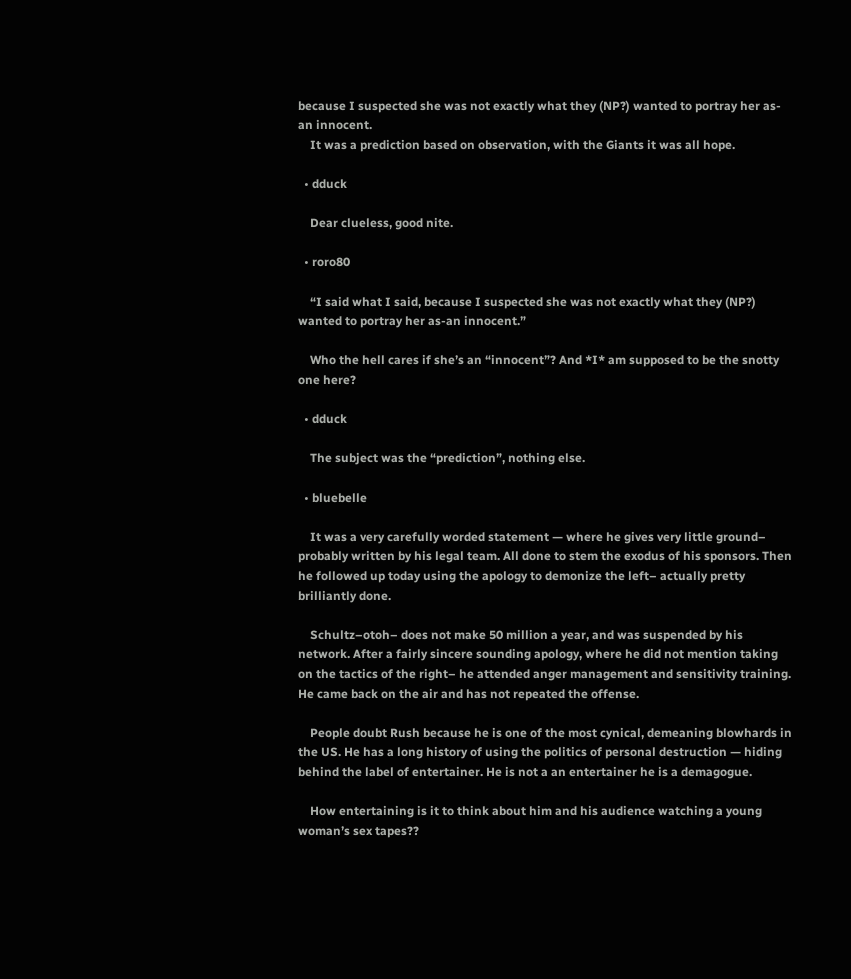because I suspected she was not exactly what they (NP?) wanted to portray her as-an innocent.
    It was a prediction based on observation, with the Giants it was all hope.

  • dduck

    Dear clueless, good nite.

  • roro80

    “I said what I said, because I suspected she was not exactly what they (NP?) wanted to portray her as-an innocent.”

    Who the hell cares if she’s an “innocent”? And *I* am supposed to be the snotty one here?

  • dduck

    The subject was the “prediction”, nothing else.

  • bluebelle

    It was a very carefully worded statement — where he gives very little ground– probably written by his legal team. All done to stem the exodus of his sponsors. Then he followed up today using the apology to demonize the left– actually pretty brilliantly done.

    Schultz–otoh– does not make 50 million a year, and was suspended by his network. After a fairly sincere sounding apology, where he did not mention taking on the tactics of the right– he attended anger management and sensitivity training. He came back on the air and has not repeated the offense.

    People doubt Rush because he is one of the most cynical, demeaning blowhards in the US. He has a long history of using the politics of personal destruction — hiding behind the label of entertainer. He is not a an entertainer he is a demagogue.

    How entertaining is it to think about him and his audience watching a young woman’s sex tapes??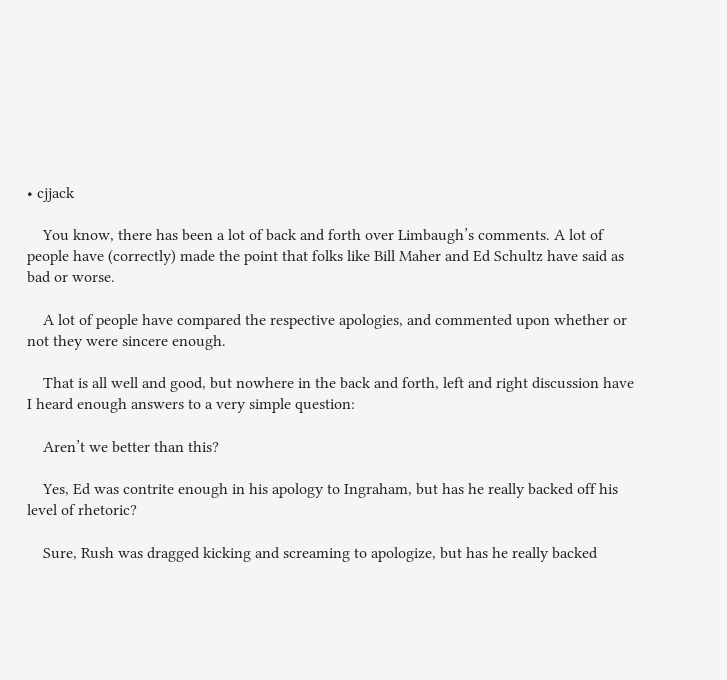• cjjack

    You know, there has been a lot of back and forth over Limbaugh’s comments. A lot of people have (correctly) made the point that folks like Bill Maher and Ed Schultz have said as bad or worse.

    A lot of people have compared the respective apologies, and commented upon whether or not they were sincere enough.

    That is all well and good, but nowhere in the back and forth, left and right discussion have I heard enough answers to a very simple question:

    Aren’t we better than this?

    Yes, Ed was contrite enough in his apology to Ingraham, but has he really backed off his level of rhetoric?

    Sure, Rush was dragged kicking and screaming to apologize, but has he really backed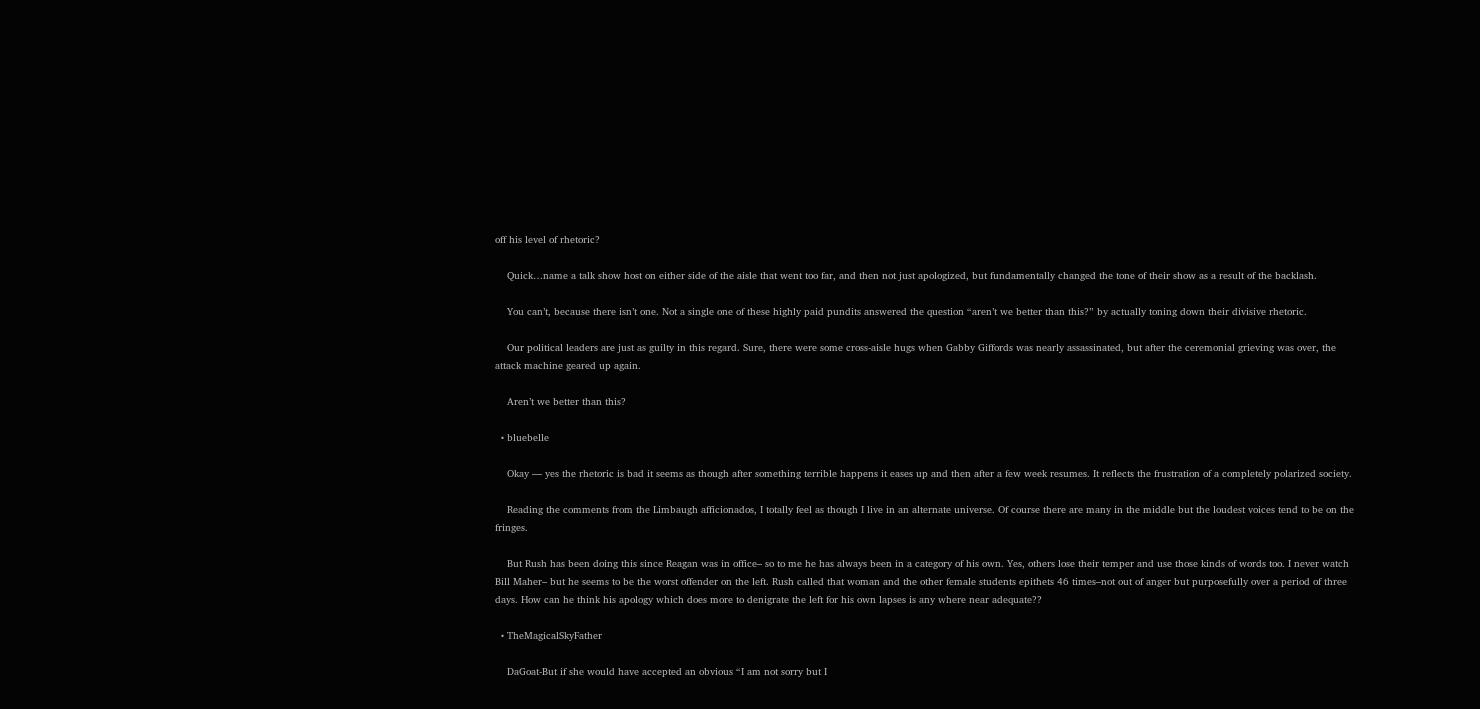off his level of rhetoric?

    Quick…name a talk show host on either side of the aisle that went too far, and then not just apologized, but fundamentally changed the tone of their show as a result of the backlash.

    You can’t, because there isn’t one. Not a single one of these highly paid pundits answered the question “aren’t we better than this?” by actually toning down their divisive rhetoric.

    Our political leaders are just as guilty in this regard. Sure, there were some cross-aisle hugs when Gabby Giffords was nearly assassinated, but after the ceremonial grieving was over, the attack machine geared up again.

    Aren’t we better than this?

  • bluebelle

    Okay — yes the rhetoric is bad it seems as though after something terrible happens it eases up and then after a few week resumes. It reflects the frustration of a completely polarized society.

    Reading the comments from the Limbaugh afficionados, I totally feel as though I live in an alternate universe. Of course there are many in the middle but the loudest voices tend to be on the fringes.

    But Rush has been doing this since Reagan was in office– so to me he has always been in a category of his own. Yes, others lose their temper and use those kinds of words too. I never watch Bill Maher– but he seems to be the worst offender on the left. Rush called that woman and the other female students epithets 46 times–not out of anger but purposefully over a period of three days. How can he think his apology which does more to denigrate the left for his own lapses is any where near adequate??

  • TheMagicalSkyFather

    DaGoat-But if she would have accepted an obvious “I am not sorry but I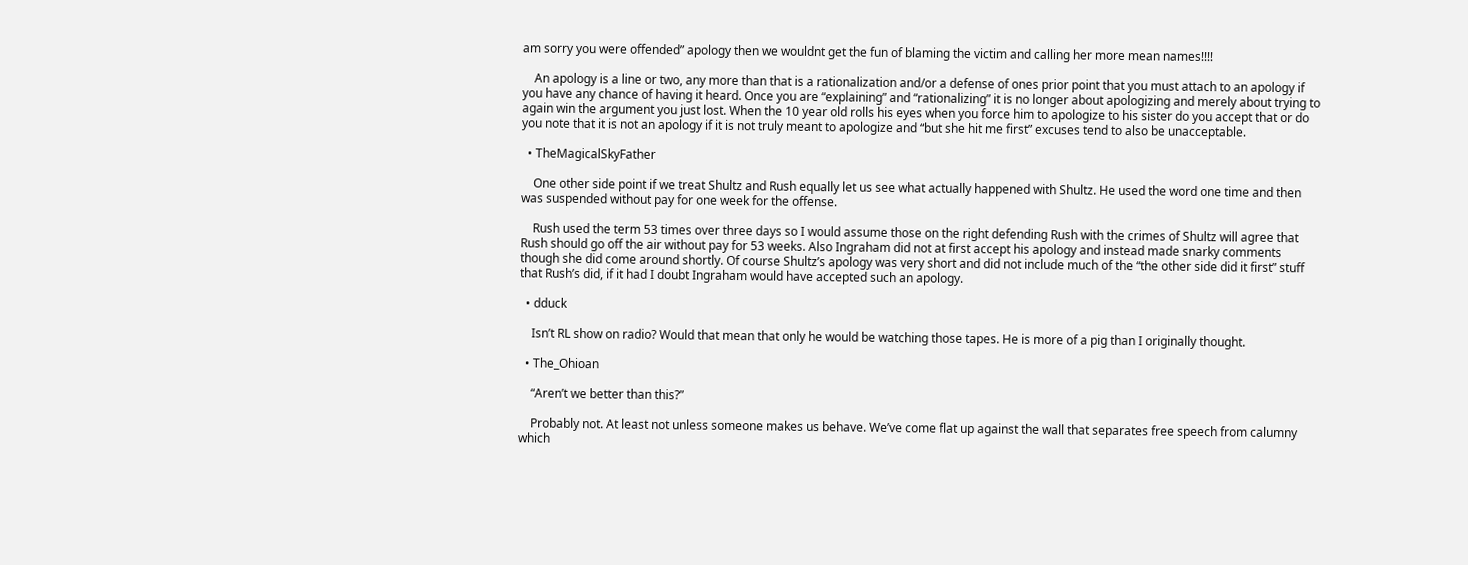am sorry you were offended” apology then we wouldnt get the fun of blaming the victim and calling her more mean names!!!!

    An apology is a line or two, any more than that is a rationalization and/or a defense of ones prior point that you must attach to an apology if you have any chance of having it heard. Once you are “explaining” and “rationalizing” it is no longer about apologizing and merely about trying to again win the argument you just lost. When the 10 year old rolls his eyes when you force him to apologize to his sister do you accept that or do you note that it is not an apology if it is not truly meant to apologize and “but she hit me first” excuses tend to also be unacceptable.

  • TheMagicalSkyFather

    One other side point if we treat Shultz and Rush equally let us see what actually happened with Shultz. He used the word one time and then was suspended without pay for one week for the offense.

    Rush used the term 53 times over three days so I would assume those on the right defending Rush with the crimes of Shultz will agree that Rush should go off the air without pay for 53 weeks. Also Ingraham did not at first accept his apology and instead made snarky comments though she did come around shortly. Of course Shultz’s apology was very short and did not include much of the “the other side did it first” stuff that Rush’s did, if it had I doubt Ingraham would have accepted such an apology.

  • dduck

    Isn’t RL show on radio? Would that mean that only he would be watching those tapes. He is more of a pig than I originally thought.

  • The_Ohioan

    “Aren’t we better than this?”

    Probably not. At least not unless someone makes us behave. We’ve come flat up against the wall that separates free speech from calumny which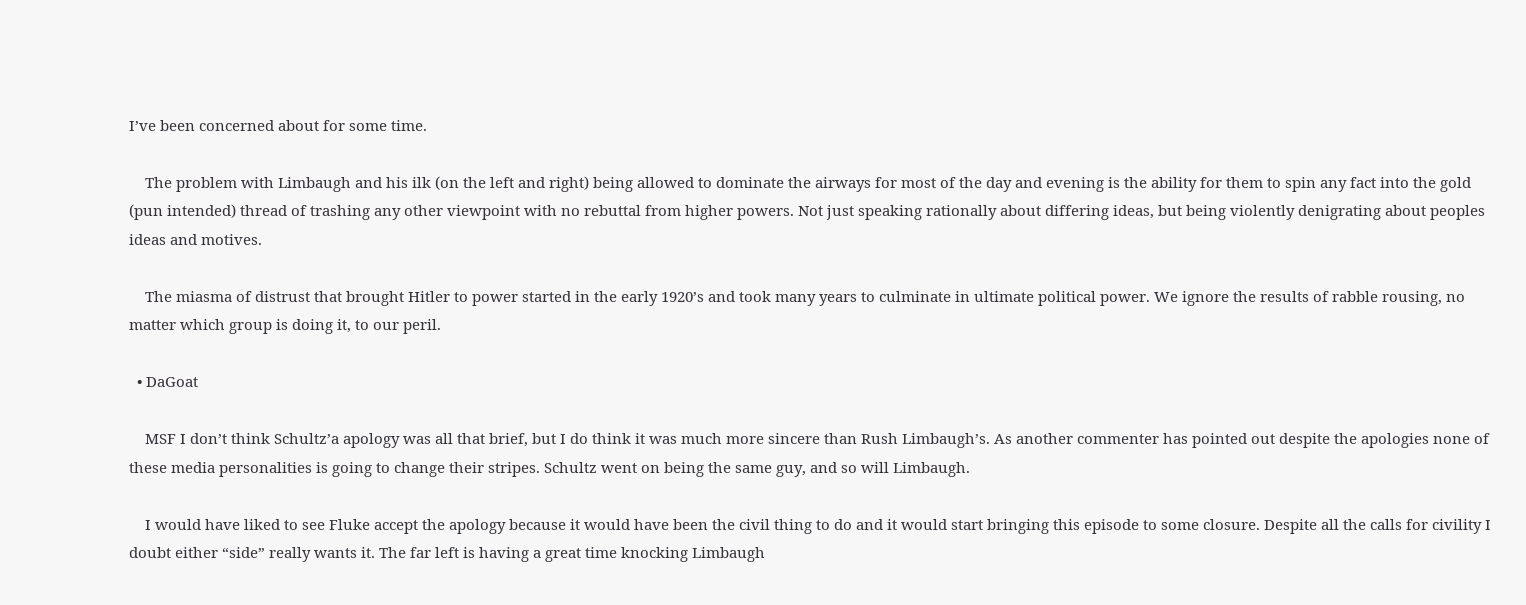I’ve been concerned about for some time.

    The problem with Limbaugh and his ilk (on the left and right) being allowed to dominate the airways for most of the day and evening is the ability for them to spin any fact into the gold (pun intended) thread of trashing any other viewpoint with no rebuttal from higher powers. Not just speaking rationally about differing ideas, but being violently denigrating about peoples ideas and motives.

    The miasma of distrust that brought Hitler to power started in the early 1920’s and took many years to culminate in ultimate political power. We ignore the results of rabble rousing, no matter which group is doing it, to our peril.

  • DaGoat

    MSF I don’t think Schultz’a apology was all that brief, but I do think it was much more sincere than Rush Limbaugh’s. As another commenter has pointed out despite the apologies none of these media personalities is going to change their stripes. Schultz went on being the same guy, and so will Limbaugh.

    I would have liked to see Fluke accept the apology because it would have been the civil thing to do and it would start bringing this episode to some closure. Despite all the calls for civility I doubt either “side” really wants it. The far left is having a great time knocking Limbaugh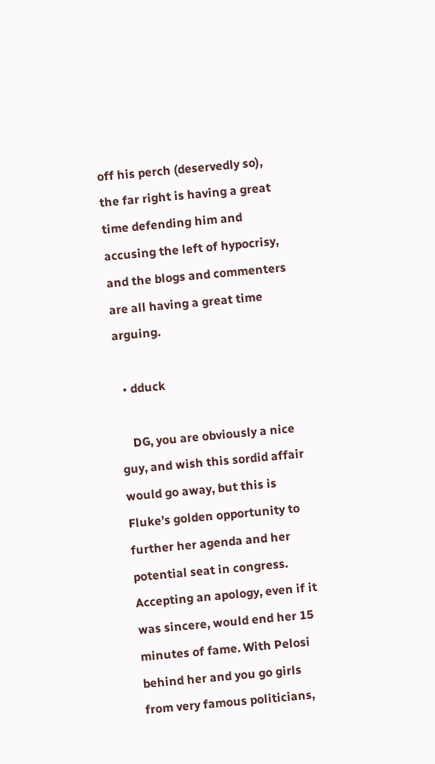off his perch (deservedly so), the far right is having a great time defending him and accusing the left of hypocrisy, and the blogs and commenters are all having a great time arguing.

  • dduck

    DG, you are obviously a nice guy, and wish this sordid affair would go away, but this is Fluke’s golden opportunity to further her agenda and her potential seat in congress. Accepting an apology, even if it was sincere, would end her 15 minutes of fame. With Pelosi behind her and you go girls from very famous politicians,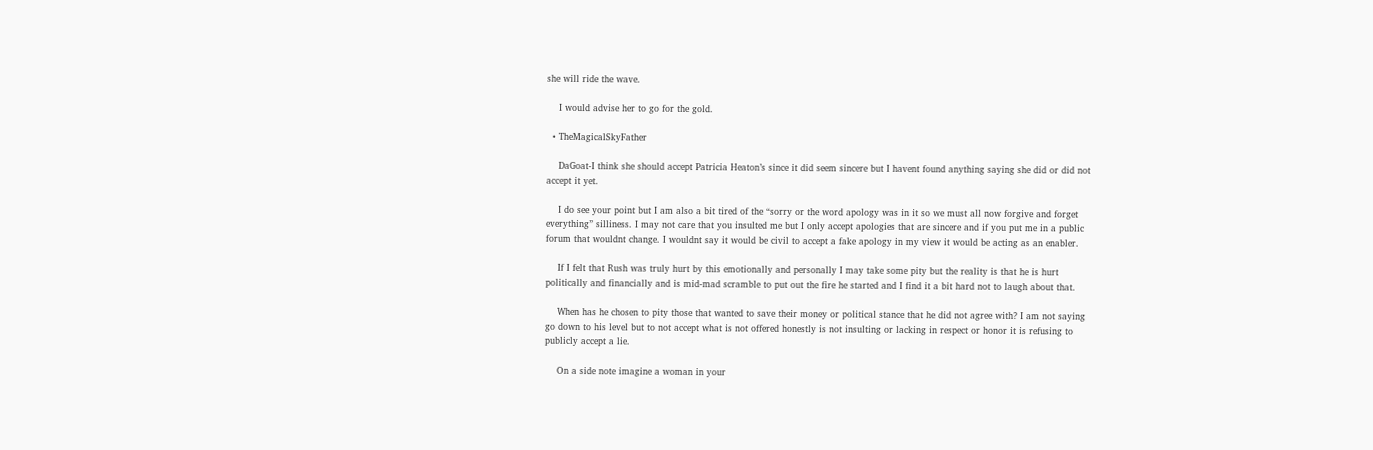she will ride the wave.

    I would advise her to go for the gold.

  • TheMagicalSkyFather

    DaGoat-I think she should accept Patricia Heaton’s since it did seem sincere but I havent found anything saying she did or did not accept it yet.

    I do see your point but I am also a bit tired of the “sorry or the word apology was in it so we must all now forgive and forget everything” silliness. I may not care that you insulted me but I only accept apologies that are sincere and if you put me in a public forum that wouldnt change. I wouldnt say it would be civil to accept a fake apology in my view it would be acting as an enabler.

    If I felt that Rush was truly hurt by this emotionally and personally I may take some pity but the reality is that he is hurt politically and financially and is mid-mad scramble to put out the fire he started and I find it a bit hard not to laugh about that.

    When has he chosen to pity those that wanted to save their money or political stance that he did not agree with? I am not saying go down to his level but to not accept what is not offered honestly is not insulting or lacking in respect or honor it is refusing to publicly accept a lie.

    On a side note imagine a woman in your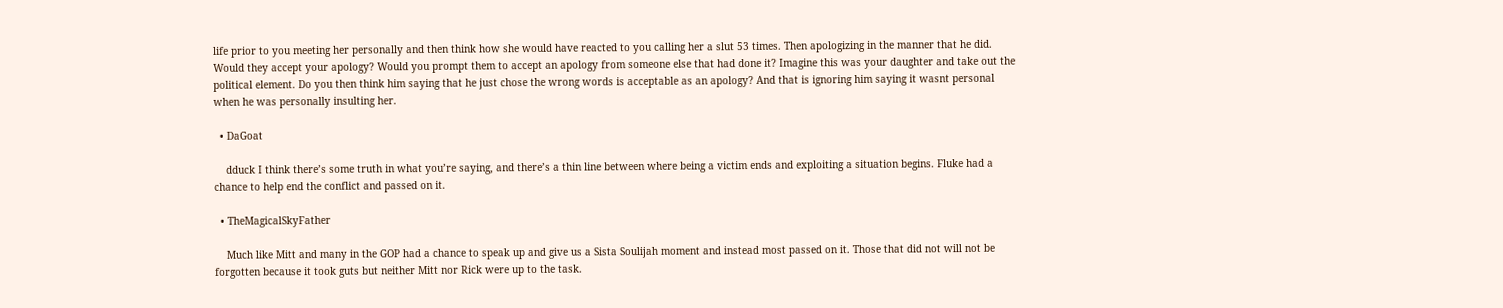life prior to you meeting her personally and then think how she would have reacted to you calling her a slut 53 times. Then apologizing in the manner that he did. Would they accept your apology? Would you prompt them to accept an apology from someone else that had done it? Imagine this was your daughter and take out the political element. Do you then think him saying that he just chose the wrong words is acceptable as an apology? And that is ignoring him saying it wasnt personal when he was personally insulting her.

  • DaGoat

    dduck I think there’s some truth in what you’re saying, and there’s a thin line between where being a victim ends and exploiting a situation begins. Fluke had a chance to help end the conflict and passed on it.

  • TheMagicalSkyFather

    Much like Mitt and many in the GOP had a chance to speak up and give us a Sista Soulijah moment and instead most passed on it. Those that did not will not be forgotten because it took guts but neither Mitt nor Rick were up to the task.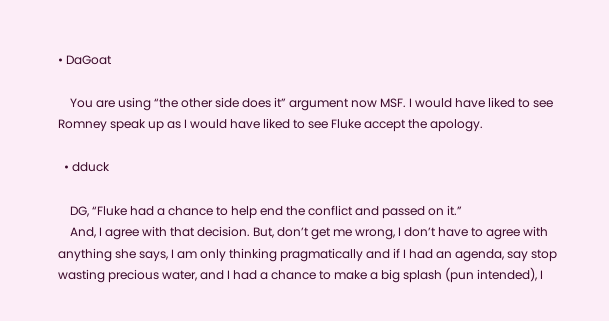• DaGoat

    You are using “the other side does it” argument now MSF. I would have liked to see Romney speak up as I would have liked to see Fluke accept the apology.

  • dduck

    DG, “Fluke had a chance to help end the conflict and passed on it.”
    And, I agree with that decision. But, don’t get me wrong, I don’t have to agree with anything she says, I am only thinking pragmatically and if I had an agenda, say stop wasting precious water, and I had a chance to make a big splash (pun intended), I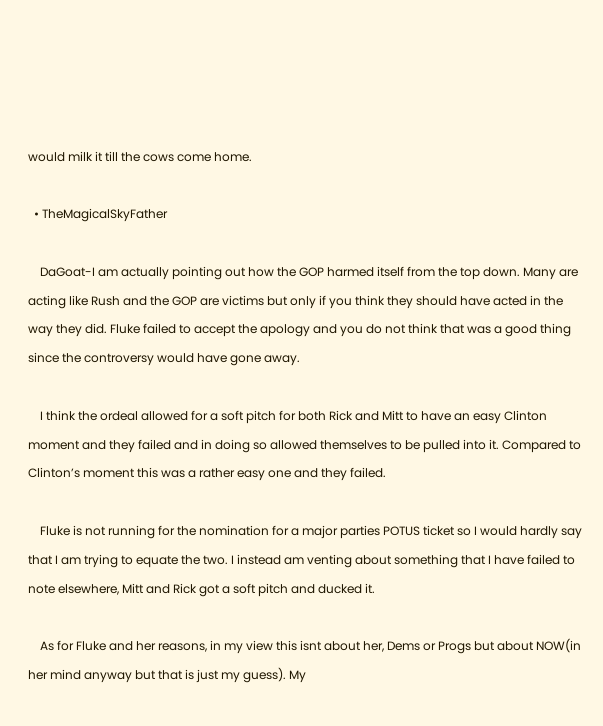would milk it till the cows come home.

  • TheMagicalSkyFather

    DaGoat-I am actually pointing out how the GOP harmed itself from the top down. Many are acting like Rush and the GOP are victims but only if you think they should have acted in the way they did. Fluke failed to accept the apology and you do not think that was a good thing since the controversy would have gone away.

    I think the ordeal allowed for a soft pitch for both Rick and Mitt to have an easy Clinton moment and they failed and in doing so allowed themselves to be pulled into it. Compared to Clinton’s moment this was a rather easy one and they failed.

    Fluke is not running for the nomination for a major parties POTUS ticket so I would hardly say that I am trying to equate the two. I instead am venting about something that I have failed to note elsewhere, Mitt and Rick got a soft pitch and ducked it.

    As for Fluke and her reasons, in my view this isnt about her, Dems or Progs but about NOW(in her mind anyway but that is just my guess). My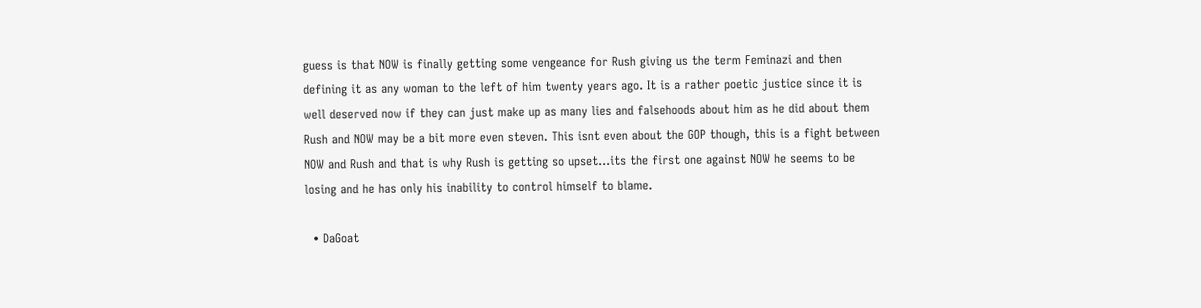guess is that NOW is finally getting some vengeance for Rush giving us the term Feminazi and then defining it as any woman to the left of him twenty years ago. It is a rather poetic justice since it is well deserved now if they can just make up as many lies and falsehoods about him as he did about them Rush and NOW may be a bit more even steven. This isnt even about the GOP though, this is a fight between NOW and Rush and that is why Rush is getting so upset…its the first one against NOW he seems to be losing and he has only his inability to control himself to blame.

  • DaGoat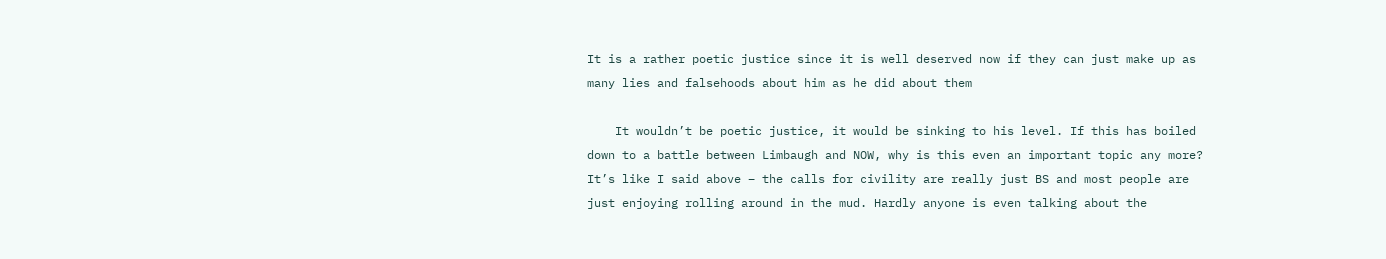It is a rather poetic justice since it is well deserved now if they can just make up as many lies and falsehoods about him as he did about them

    It wouldn’t be poetic justice, it would be sinking to his level. If this has boiled down to a battle between Limbaugh and NOW, why is this even an important topic any more? It’s like I said above – the calls for civility are really just BS and most people are just enjoying rolling around in the mud. Hardly anyone is even talking about the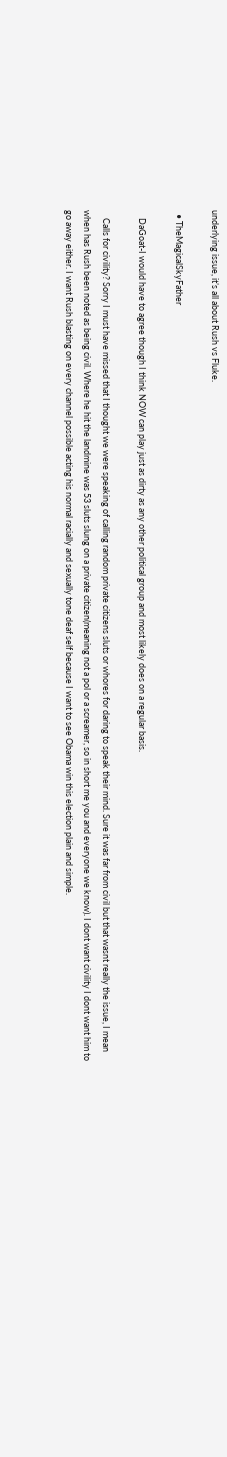underlying issue, it’s all about Rush vs Fluke.

  • TheMagicalSkyFather

    DaGoat-I would have to agree though I think NOW can play just as dirty as any other political group and most likely does on a regular basis.

    Calls for civility? Sorry I must have missed that I thought we were speaking of calling random private citizens sluts or whores for daring to speak their mind. Sure it was far from civil but that wasnt really the issue, I mean when has Rush been noted as being civil. Where he hit the landmine was 53 sluts slung on a private citizen(meaning not a pol or a screamer, so in short me you and everyone we know). I dont want civility I dont want him to go away either. I want Rush blasting on every channel possible acting his normal racially and sexually tone deaf self because I want to see Obama win this election plain and simple.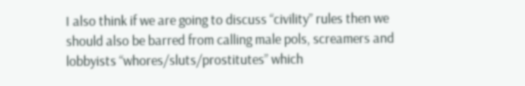I also think if we are going to discuss “civility” rules then we should also be barred from calling male pols, screamers and lobbyists “whores/sluts/prostitutes” which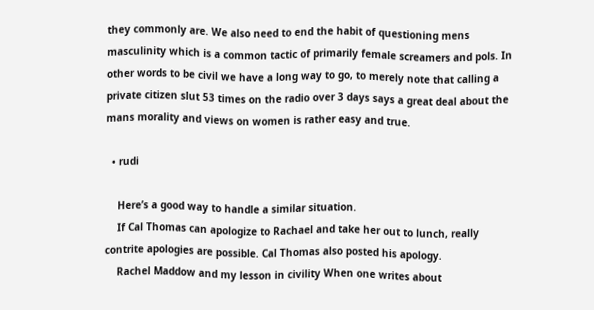they commonly are. We also need to end the habit of questioning mens masculinity which is a common tactic of primarily female screamers and pols. In other words to be civil we have a long way to go, to merely note that calling a private citizen slut 53 times on the radio over 3 days says a great deal about the mans morality and views on women is rather easy and true.

  • rudi

    Here’s a good way to handle a similar situation.
    If Cal Thomas can apologize to Rachael and take her out to lunch, really contrite apologies are possible. Cal Thomas also posted his apology.
    Rachel Maddow and my lesson in civility When one writes about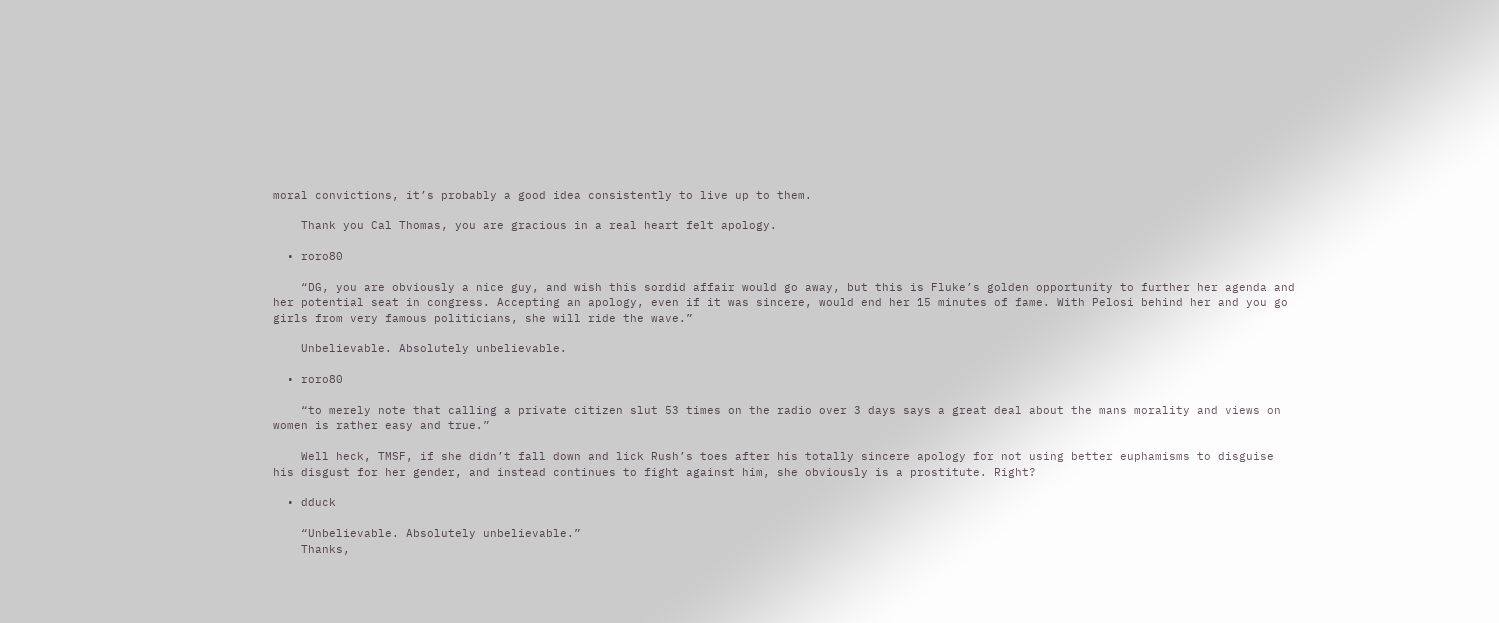moral convictions, it’s probably a good idea consistently to live up to them.

    Thank you Cal Thomas, you are gracious in a real heart felt apology.

  • roro80

    “DG, you are obviously a nice guy, and wish this sordid affair would go away, but this is Fluke’s golden opportunity to further her agenda and her potential seat in congress. Accepting an apology, even if it was sincere, would end her 15 minutes of fame. With Pelosi behind her and you go girls from very famous politicians, she will ride the wave.”

    Unbelievable. Absolutely unbelievable.

  • roro80

    “to merely note that calling a private citizen slut 53 times on the radio over 3 days says a great deal about the mans morality and views on women is rather easy and true.”

    Well heck, TMSF, if she didn’t fall down and lick Rush’s toes after his totally sincere apology for not using better euphamisms to disguise his disgust for her gender, and instead continues to fight against him, she obviously is a prostitute. Right?

  • dduck

    “Unbelievable. Absolutely unbelievable.”
    Thanks,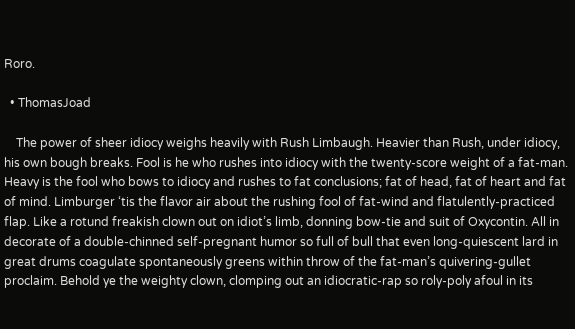Roro.

  • ThomasJoad

    The power of sheer idiocy weighs heavily with Rush Limbaugh. Heavier than Rush, under idiocy, his own bough breaks. Fool is he who rushes into idiocy with the twenty-score weight of a fat-man. Heavy is the fool who bows to idiocy and rushes to fat conclusions; fat of head, fat of heart and fat of mind. Limburger ‘tis the flavor air about the rushing fool of fat-wind and flatulently-practiced flap. Like a rotund freakish clown out on idiot’s limb, donning bow-tie and suit of Oxycontin. All in decorate of a double-chinned self-pregnant humor so full of bull that even long-quiescent lard in great drums coagulate spontaneously greens within throw of the fat-man’s quivering-gullet proclaim. Behold ye the weighty clown, clomping out an idiocratic-rap so roly-poly afoul in its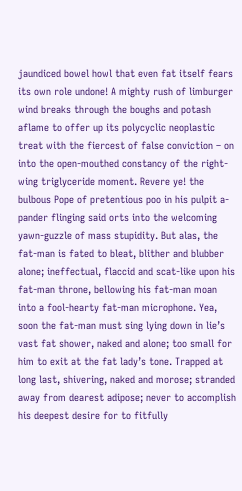jaundiced bowel howl that even fat itself fears its own role undone! A mighty rush of limburger wind breaks through the boughs and potash aflame to offer up its polycyclic neoplastic treat with the fiercest of false conviction – on into the open-mouthed constancy of the right-wing triglyceride moment. Revere ye! the bulbous Pope of pretentious poo in his pulpit a-pander flinging said orts into the welcoming yawn-guzzle of mass stupidity. But alas, the fat-man is fated to bleat, blither and blubber alone; ineffectual, flaccid and scat-like upon his fat-man throne, bellowing his fat-man moan into a fool-hearty fat-man microphone. Yea, soon the fat-man must sing lying down in lie’s vast fat shower, naked and alone; too small for him to exit at the fat lady’s tone. Trapped at long last, shivering, naked and morose; stranded away from dearest adipose; never to accomplish his deepest desire for to fitfully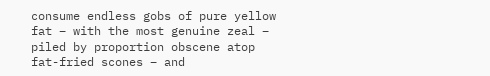consume endless gobs of pure yellow fat – with the most genuine zeal – piled by proportion obscene atop fat-fried scones – and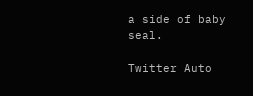a side of baby seal.

Twitter Auto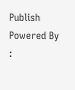Publish Powered By :